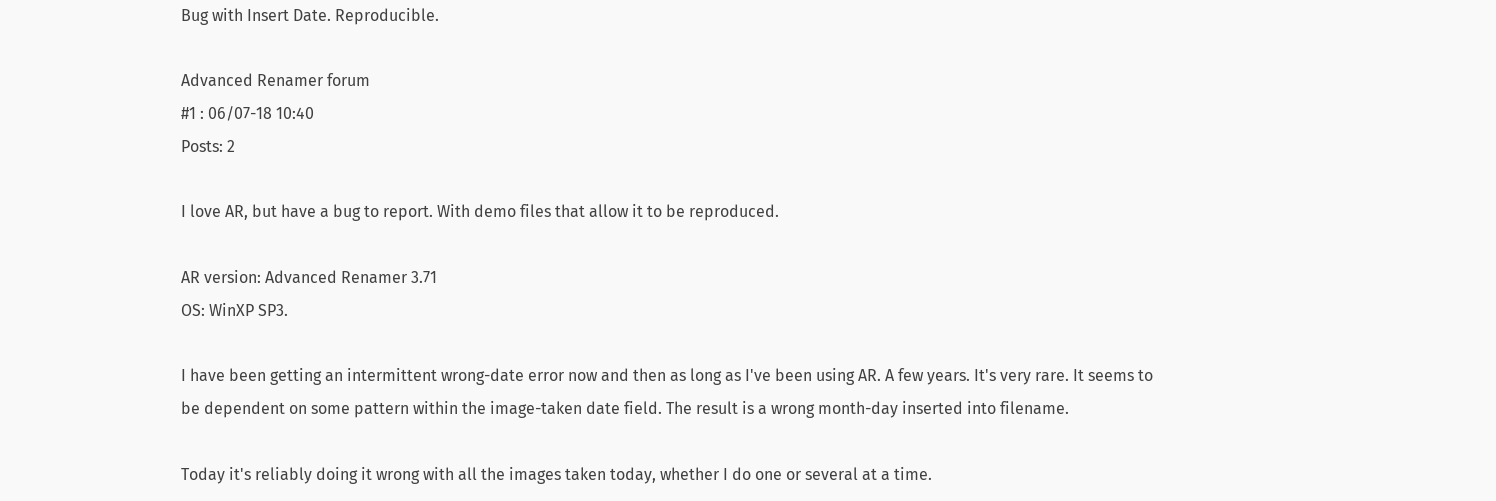Bug with Insert Date. Reproducible.

Advanced Renamer forum
#1 : 06/07-18 10:40
Posts: 2

I love AR, but have a bug to report. With demo files that allow it to be reproduced.

AR version: Advanced Renamer 3.71
OS: WinXP SP3.

I have been getting an intermittent wrong-date error now and then as long as I've been using AR. A few years. It's very rare. It seems to be dependent on some pattern within the image-taken date field. The result is a wrong month-day inserted into filename.

Today it's reliably doing it wrong with all the images taken today, whether I do one or several at a time.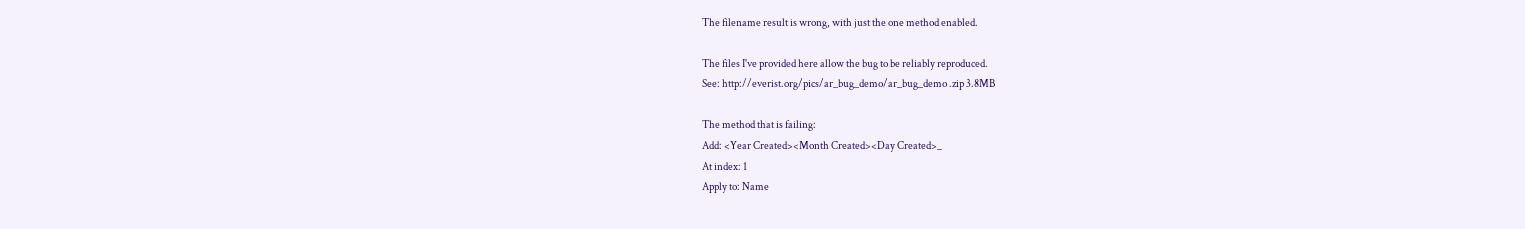The filename result is wrong, with just the one method enabled.

The files I've provided here allow the bug to be reliably reproduced.
See: http://everist.org/pics/ar_bug_demo/ar_bug_demo .zip 3.8MB

The method that is failing:
Add: <Year Created><Month Created><Day Created>_
At index: 1
Apply to: Name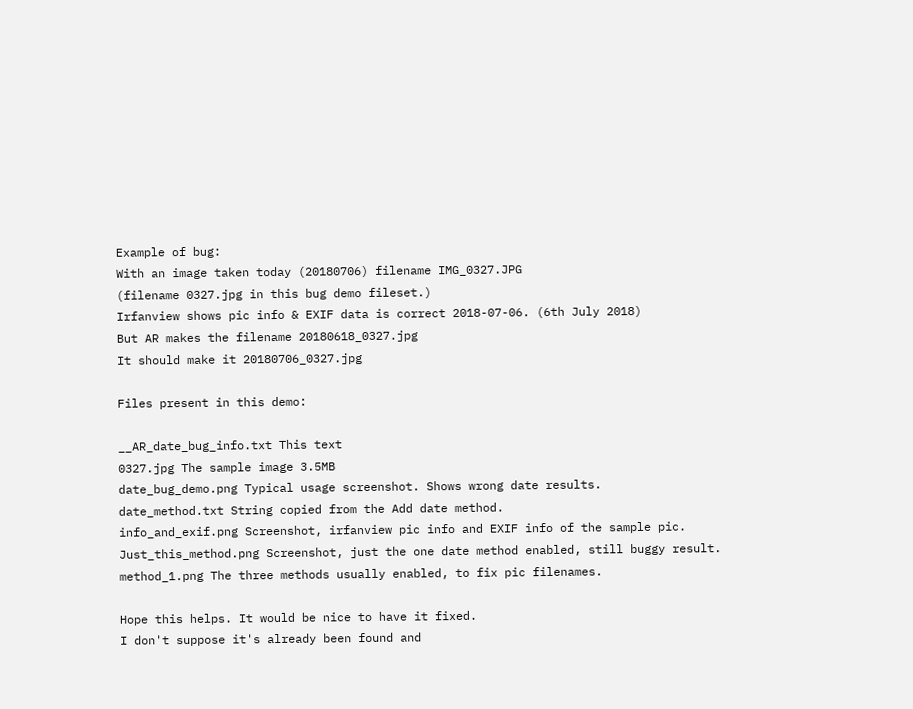Example of bug:
With an image taken today (20180706) filename IMG_0327.JPG
(filename 0327.jpg in this bug demo fileset.)
Irfanview shows pic info & EXIF data is correct 2018-07-06. (6th July 2018)
But AR makes the filename 20180618_0327.jpg
It should make it 20180706_0327.jpg

Files present in this demo:

__AR_date_bug_info.txt This text
0327.jpg The sample image 3.5MB
date_bug_demo.png Typical usage screenshot. Shows wrong date results.
date_method.txt String copied from the Add date method.
info_and_exif.png Screenshot, irfanview pic info and EXIF info of the sample pic.
Just_this_method.png Screenshot, just the one date method enabled, still buggy result.
method_1.png The three methods usually enabled, to fix pic filenames.

Hope this helps. It would be nice to have it fixed.
I don't suppose it's already been found and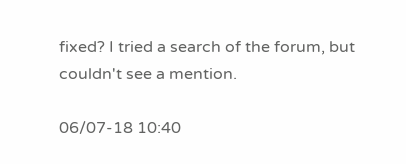fixed? I tried a search of the forum, but couldn't see a mention.

06/07-18 10:40